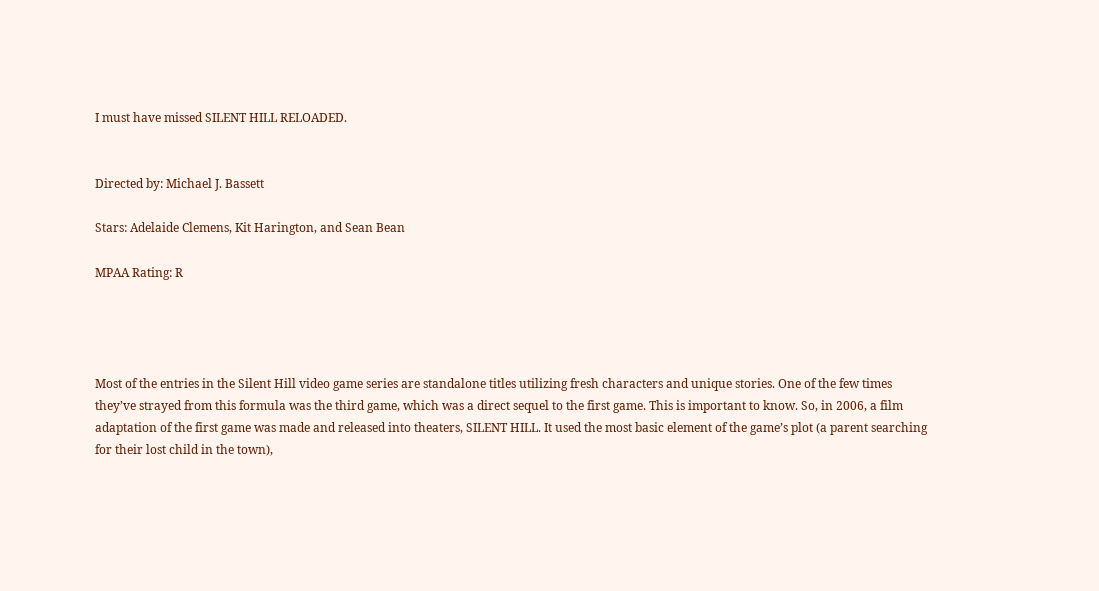I must have missed SILENT HILL RELOADED.


Directed by: Michael J. Bassett

Stars: Adelaide Clemens, Kit Harington, and Sean Bean

MPAA Rating: R




Most of the entries in the Silent Hill video game series are standalone titles utilizing fresh characters and unique stories. One of the few times they’ve strayed from this formula was the third game, which was a direct sequel to the first game. This is important to know. So, in 2006, a film adaptation of the first game was made and released into theaters, SILENT HILL. It used the most basic element of the game’s plot (a parent searching for their lost child in the town),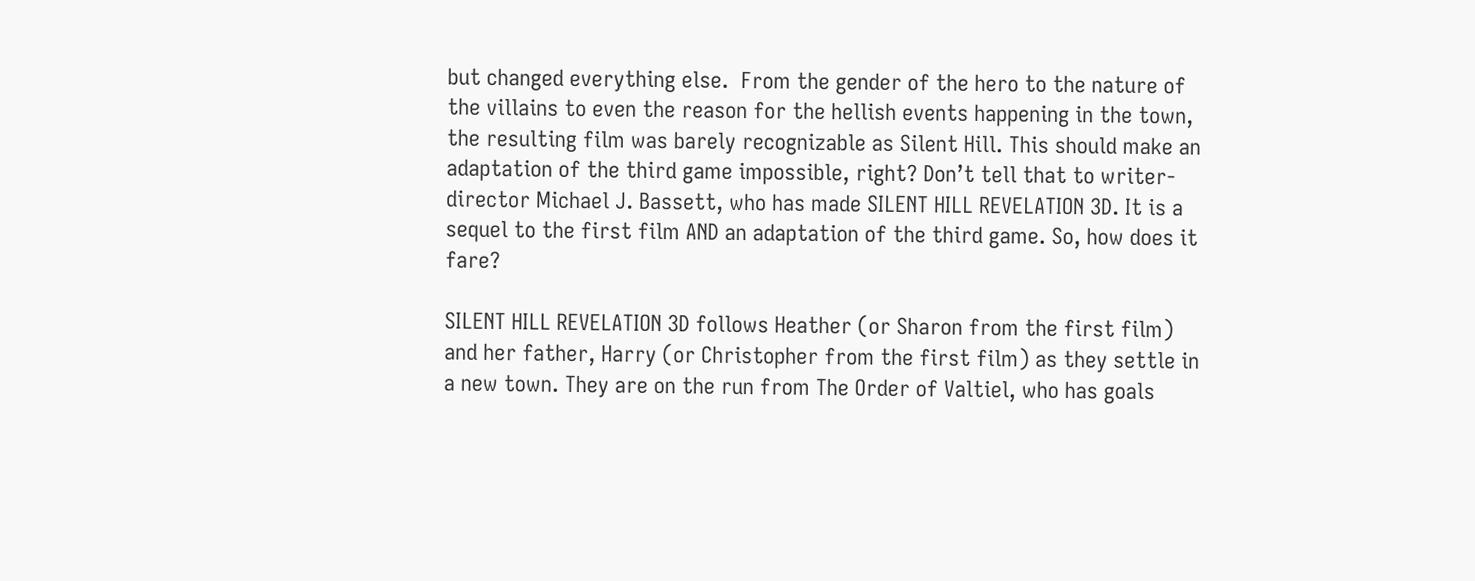but changed everything else.  From the gender of the hero to the nature of the villains to even the reason for the hellish events happening in the town, the resulting film was barely recognizable as Silent Hill. This should make an adaptation of the third game impossible, right? Don’t tell that to writer-director Michael J. Bassett, who has made SILENT HILL REVELATION 3D. It is a sequel to the first film AND an adaptation of the third game. So, how does it fare?

SILENT HILL REVELATION 3D follows Heather (or Sharon from the first film) and her father, Harry (or Christopher from the first film) as they settle in a new town. They are on the run from The Order of Valtiel, who has goals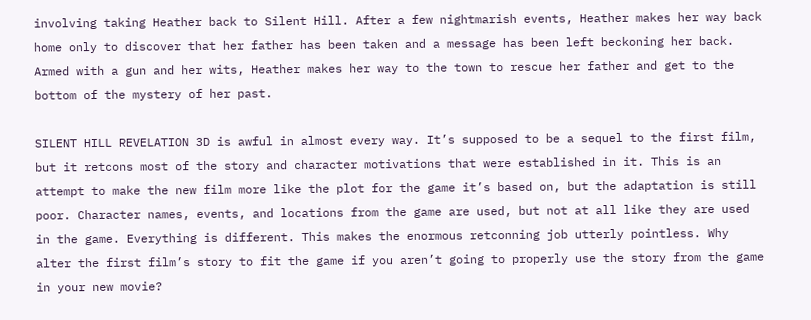involving taking Heather back to Silent Hill. After a few nightmarish events, Heather makes her way back home only to discover that her father has been taken and a message has been left beckoning her back. Armed with a gun and her wits, Heather makes her way to the town to rescue her father and get to the bottom of the mystery of her past.

SILENT HILL REVELATION 3D is awful in almost every way. It’s supposed to be a sequel to the first film, but it retcons most of the story and character motivations that were established in it. This is an attempt to make the new film more like the plot for the game it’s based on, but the adaptation is still poor. Character names, events, and locations from the game are used, but not at all like they are used in the game. Everything is different. This makes the enormous retconning job utterly pointless. Why alter the first film’s story to fit the game if you aren’t going to properly use the story from the game in your new movie?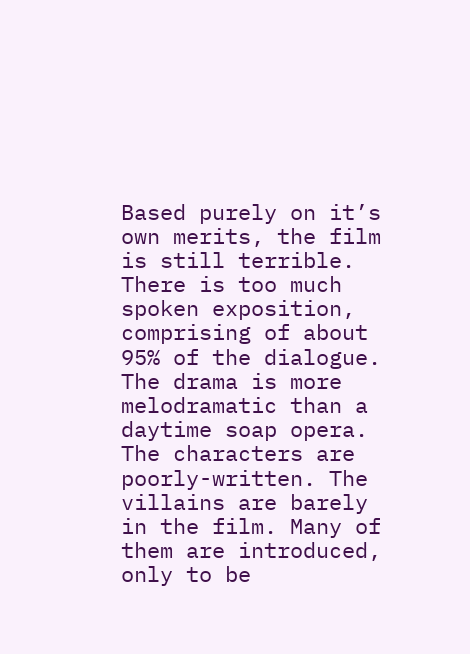Based purely on it’s own merits, the film is still terrible. There is too much spoken exposition, comprising of about 95% of the dialogue. The drama is more melodramatic than a daytime soap opera. The characters are poorly-written. The villains are barely in the film. Many of them are introduced, only to be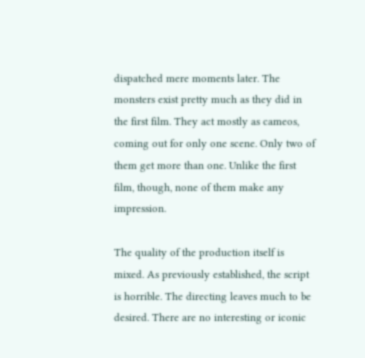dispatched mere moments later. The monsters exist pretty much as they did in the first film. They act mostly as cameos, coming out for only one scene. Only two of them get more than one. Unlike the first film, though, none of them make any impression.

The quality of the production itself is mixed. As previously established, the script is horrible. The directing leaves much to be desired. There are no interesting or iconic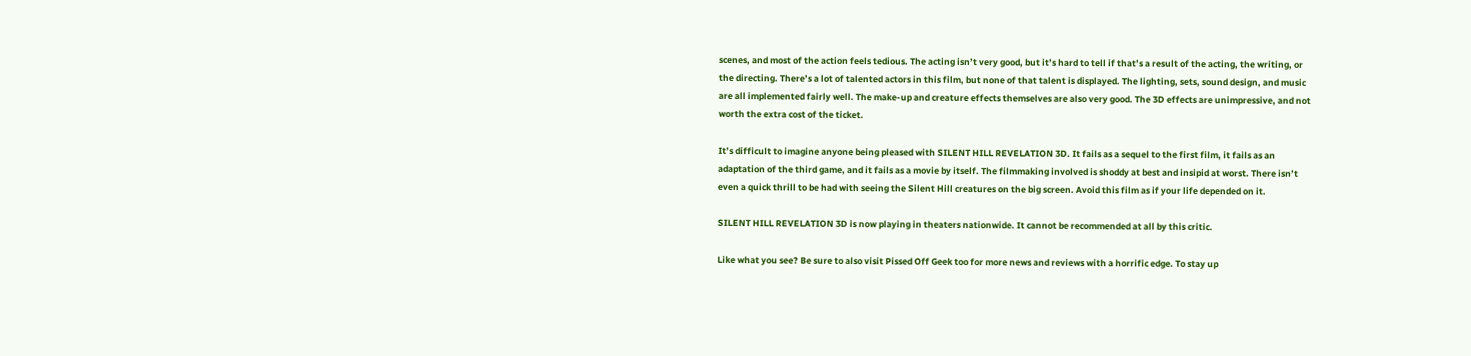scenes, and most of the action feels tedious. The acting isn’t very good, but it’s hard to tell if that’s a result of the acting, the writing, or the directing. There’s a lot of talented actors in this film, but none of that talent is displayed. The lighting, sets, sound design, and music are all implemented fairly well. The make-up and creature effects themselves are also very good. The 3D effects are unimpressive, and not worth the extra cost of the ticket.

It’s difficult to imagine anyone being pleased with SILENT HILL REVELATION 3D. It fails as a sequel to the first film, it fails as an adaptation of the third game, and it fails as a movie by itself. The filmmaking involved is shoddy at best and insipid at worst. There isn’t even a quick thrill to be had with seeing the Silent Hill creatures on the big screen. Avoid this film as if your life depended on it.

SILENT HILL REVELATION 3D is now playing in theaters nationwide. It cannot be recommended at all by this critic.

Like what you see? Be sure to also visit Pissed Off Geek too for more news and reviews with a horrific edge. To stay up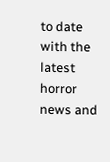to date with the latest horror news and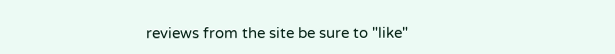reviews from the site be sure to "like"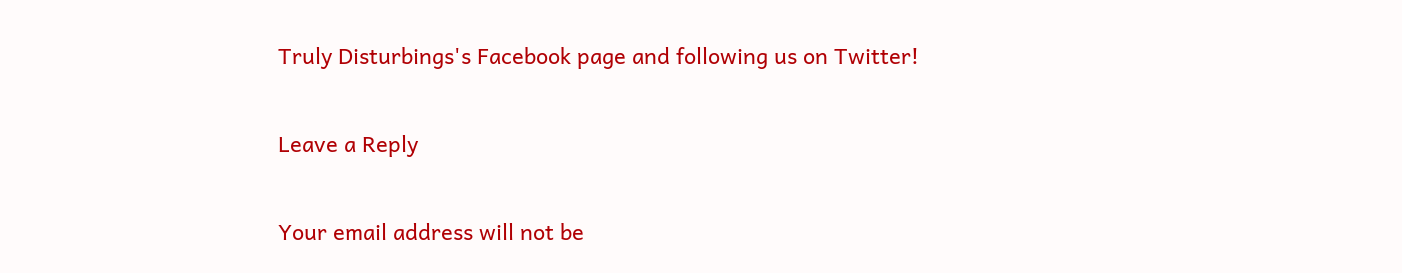Truly Disturbings's Facebook page and following us on Twitter!

Leave a Reply

Your email address will not be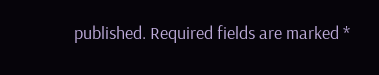published. Required fields are marked *